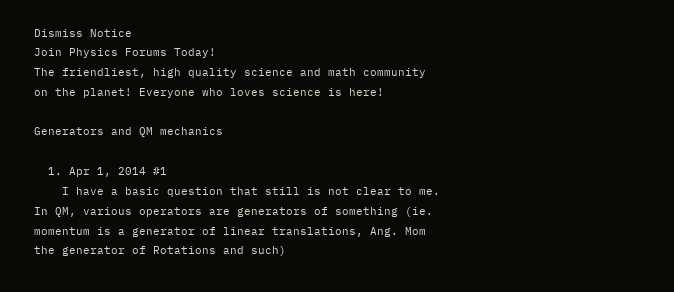Dismiss Notice
Join Physics Forums Today!
The friendliest, high quality science and math community on the planet! Everyone who loves science is here!

Generators and QM mechanics

  1. Apr 1, 2014 #1
    I have a basic question that still is not clear to me. In QM, various operators are generators of something (ie. momentum is a generator of linear translations, Ang. Mom the generator of Rotations and such)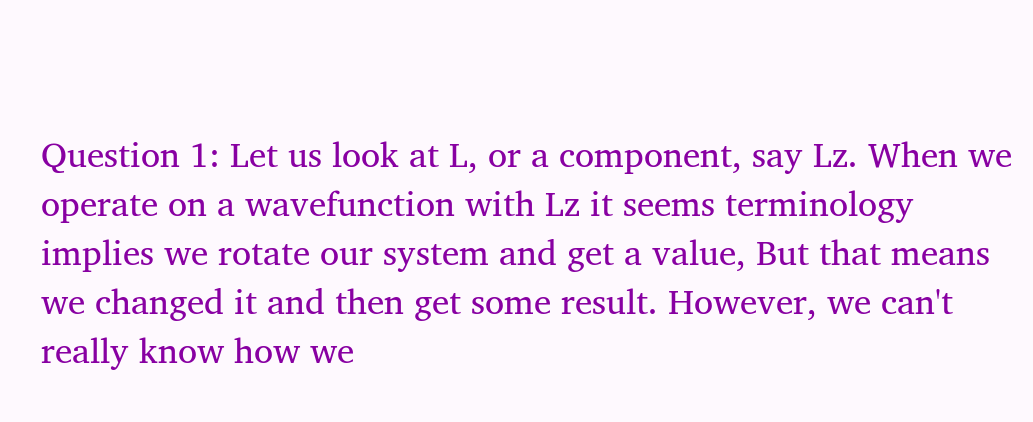Question 1: Let us look at L, or a component, say Lz. When we operate on a wavefunction with Lz it seems terminology implies we rotate our system and get a value, But that means we changed it and then get some result. However, we can't really know how we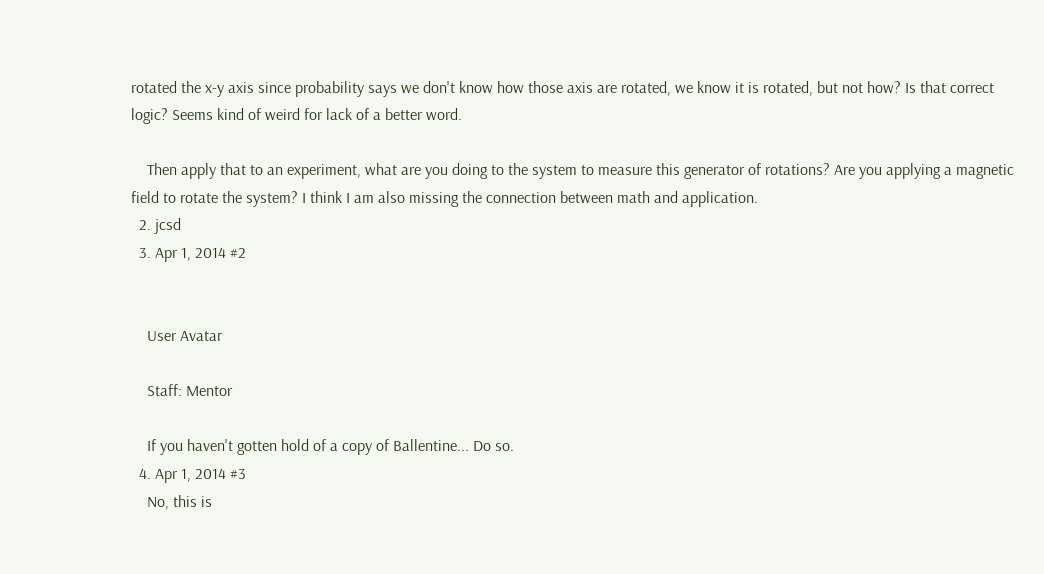rotated the x-y axis since probability says we don't know how those axis are rotated, we know it is rotated, but not how? Is that correct logic? Seems kind of weird for lack of a better word.

    Then apply that to an experiment, what are you doing to the system to measure this generator of rotations? Are you applying a magnetic field to rotate the system? I think I am also missing the connection between math and application.
  2. jcsd
  3. Apr 1, 2014 #2


    User Avatar

    Staff: Mentor

    If you haven't gotten hold of a copy of Ballentine... Do so.
  4. Apr 1, 2014 #3
    No, this is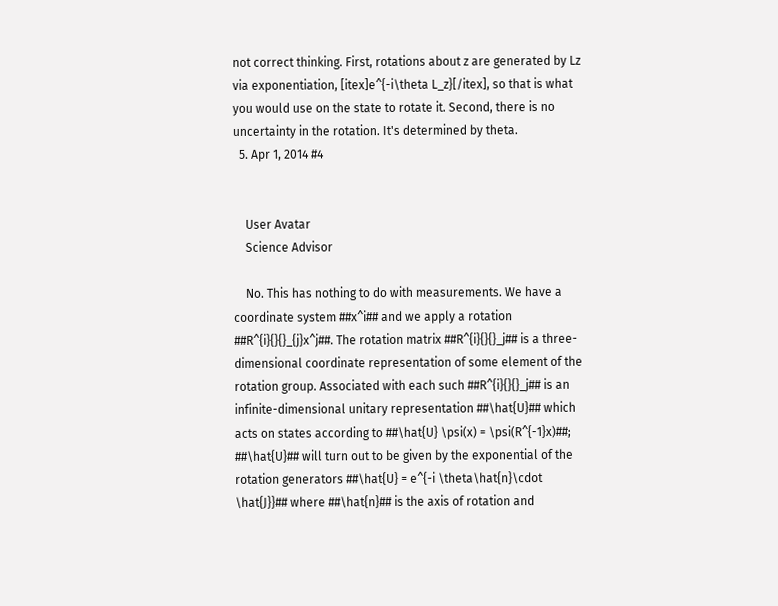not correct thinking. First, rotations about z are generated by Lz via exponentiation, [itex]e^{-i\theta L_z}[/itex], so that is what you would use on the state to rotate it. Second, there is no uncertainty in the rotation. It's determined by theta.
  5. Apr 1, 2014 #4


    User Avatar
    Science Advisor

    No. This has nothing to do with measurements. We have a coordinate system ##x^i## and we apply a rotation ##R^{i}{}{}_{j}x^j##. The rotation matrix ##R^{i}{}{}_j## is a three-dimensional coordinate representation of some element of the rotation group. Associated with each such ##R^{i}{}{}_j## is an infinite-dimensional unitary representation ##\hat{U}## which acts on states according to ##\hat{U} \psi(x) = \psi(R^{-1}x)##; ##\hat{U}## will turn out to be given by the exponential of the rotation generators ##\hat{U} = e^{-i \theta\hat{n}\cdot \hat{J}}## where ##\hat{n}## is the axis of rotation and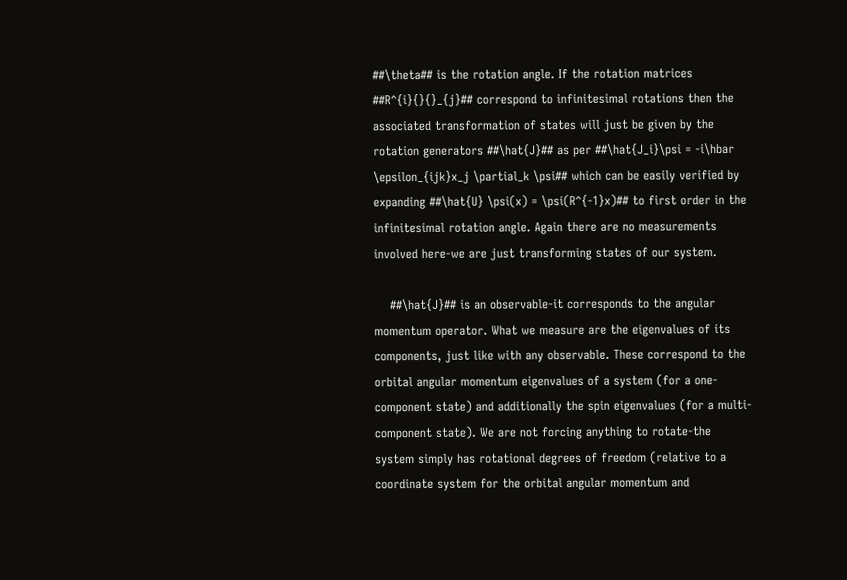##\theta## is the rotation angle. If the rotation matrices ##R^{i}{}{}_{j}## correspond to infinitesimal rotations then the associated transformation of states will just be given by the rotation generators ##\hat{J}## as per ##\hat{J_i}\psi = -i\hbar \epsilon_{ijk}x_j \partial_k \psi## which can be easily verified by expanding ##\hat{U} \psi(x) = \psi(R^{-1}x)## to first order in the infinitesimal rotation angle. Again there are no measurements involved here-we are just transforming states of our system.

    ##\hat{J}## is an observable-it corresponds to the angular momentum operator. What we measure are the eigenvalues of its components, just like with any observable. These correspond to the orbital angular momentum eigenvalues of a system (for a one-component state) and additionally the spin eigenvalues (for a multi-component state). We are not forcing anything to rotate-the system simply has rotational degrees of freedom (relative to a coordinate system for the orbital angular momentum and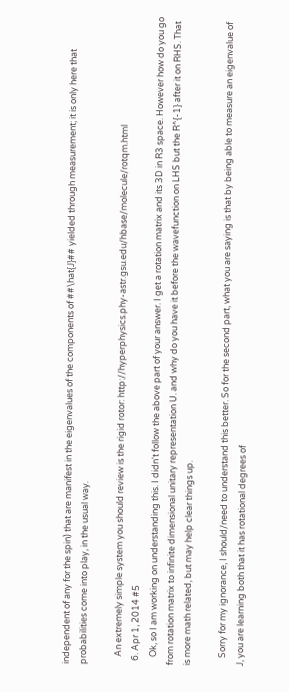independent of any for the spin) that are manifest in the eigenvalues of the components of ##\hat{J}## yielded through measurement; it is only here that probabilities come into play, in the usual way.

    An extremely simple system you should review is the rigid rotor: http://hyperphysics.phy-astr.gsu.edu/hbase/molecule/rotqm.html
  6. Apr 1, 2014 #5
    Ok, so I am working on understanding this. I didn't follow the above part of your answer. I get a rotation matrix and its 3D in R3 space. However how do you go from rotation matrix to infinite dimensional unitary representation U. and why do you have it before the wavefunction on LHS but the R^{-1} after it on RHS. That is more math related, but may help clear things up.

    Sorry for my ignorance, I should/need to understand this better. So for the second part, what you are saying is that by being able to measure an eigenvalue of J, you are learning both that it has rotational degrees of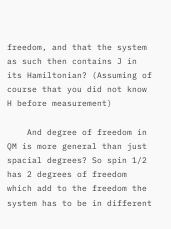freedom, and that the system as such then contains J in its Hamiltonian? (Assuming of course that you did not know H before measurement)

    And degree of freedom in QM is more general than just spacial degrees? So spin 1/2 has 2 degrees of freedom which add to the freedom the system has to be in different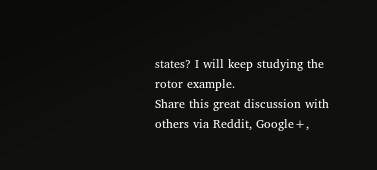states? I will keep studying the rotor example.
Share this great discussion with others via Reddit, Google+,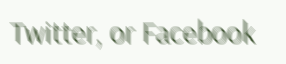Twitter, or Facebook